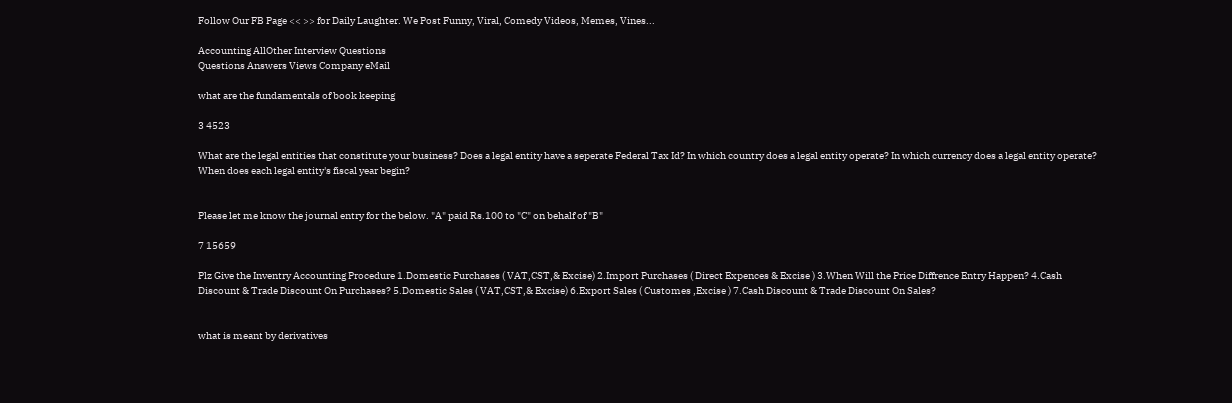Follow Our FB Page << >> for Daily Laughter. We Post Funny, Viral, Comedy Videos, Memes, Vines...

Accounting AllOther Interview Questions
Questions Answers Views Company eMail

what are the fundamentals of book keeping

3 4523

What are the legal entities that constitute your business? Does a legal entity have a seperate Federal Tax Id? In which country does a legal entity operate? In which currency does a legal entity operate? When does each legal entity's fiscal year begin?


Please let me know the journal entry for the below. "A" paid Rs.100 to "C" on behalf of "B"

7 15659

Plz Give the Inventry Accounting Procedure 1.Domestic Purchases ( VAT,CST,& Excise) 2.Import Purchases ( Direct Expences & Excise ) 3.When Will the Price Diffrence Entry Happen? 4.Cash Discount & Trade Discount On Purchases? 5.Domestic Sales ( VAT,CST,& Excise) 6.Export Sales ( Customes ,Excise ) 7.Cash Discount & Trade Discount On Sales?


what is meant by derivatives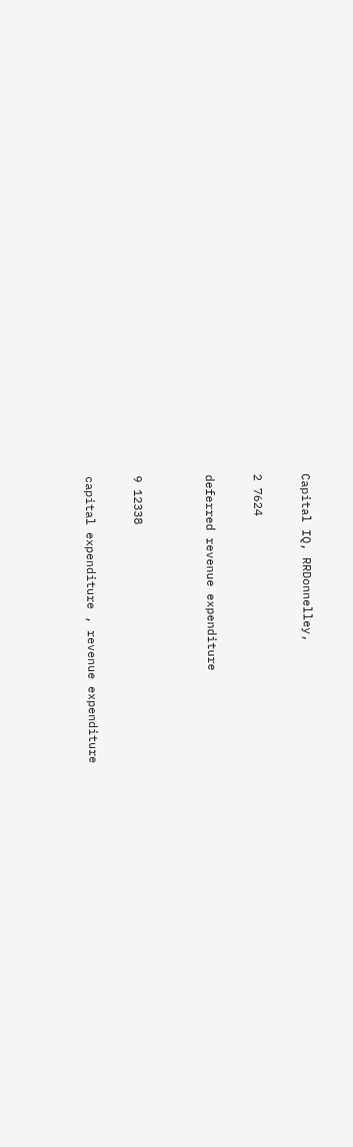Capital IQ, RRDonnelley,

2 7624

deferred revenue expenditure


9 12338

capital expenditure , revenue expenditure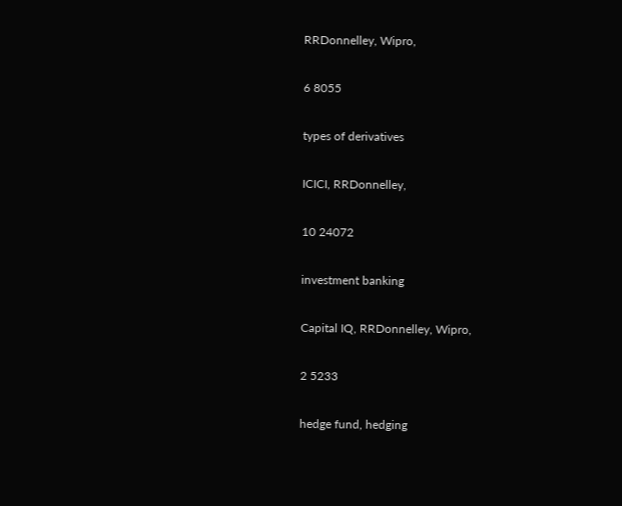RRDonnelley, Wipro,

6 8055

types of derivatives

ICICI, RRDonnelley,

10 24072

investment banking

Capital IQ, RRDonnelley, Wipro,

2 5233

hedge fund, hedging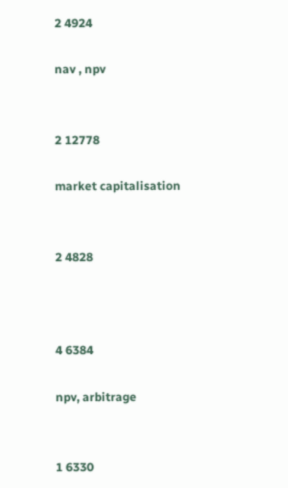2 4924

nav , npv


2 12778

market capitalisation


2 4828



4 6384

npv, arbitrage


1 6330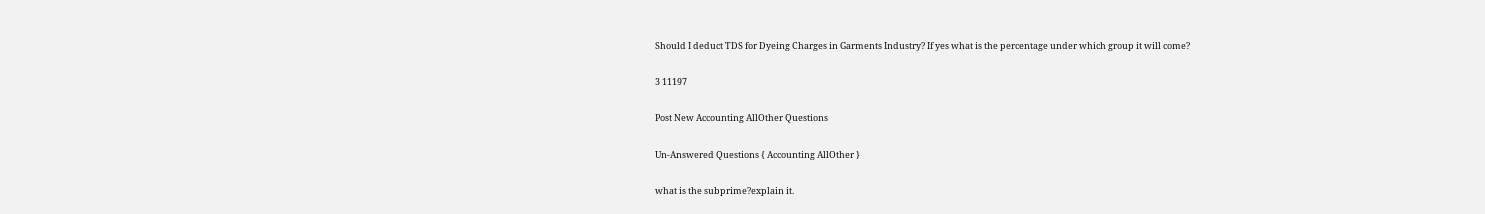Should I deduct TDS for Dyeing Charges in Garments Industry? If yes what is the percentage under which group it will come?

3 11197

Post New Accounting AllOther Questions

Un-Answered Questions { Accounting AllOther }

what is the subprime?explain it.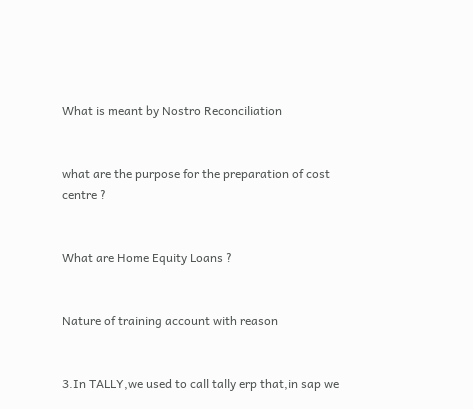What is meant by Nostro Reconciliation


what are the purpose for the preparation of cost centre ?


What are Home Equity Loans ?


Nature of training account with reason


3.In TALLY,we used to call tally erp that,in sap we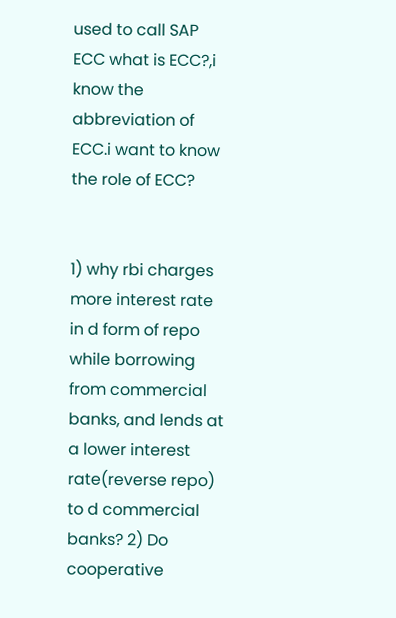used to call SAP ECC what is ECC?,i know the abbreviation of ECC.i want to know the role of ECC?


1) why rbi charges more interest rate in d form of repo while borrowing from commercial banks, and lends at a lower interest rate(reverse repo) to d commercial banks? 2) Do cooperative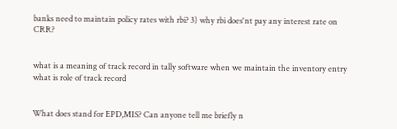banks need to maintain policy rates with rbi? 3) why rbi does'nt pay any interest rate on CRR?


what is a meaning of track record in tally software when we maintain the inventory entry what is role of track record


What does stand for EPD,MIS? Can anyone tell me briefly n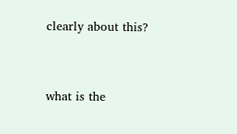clearly about this?


what is the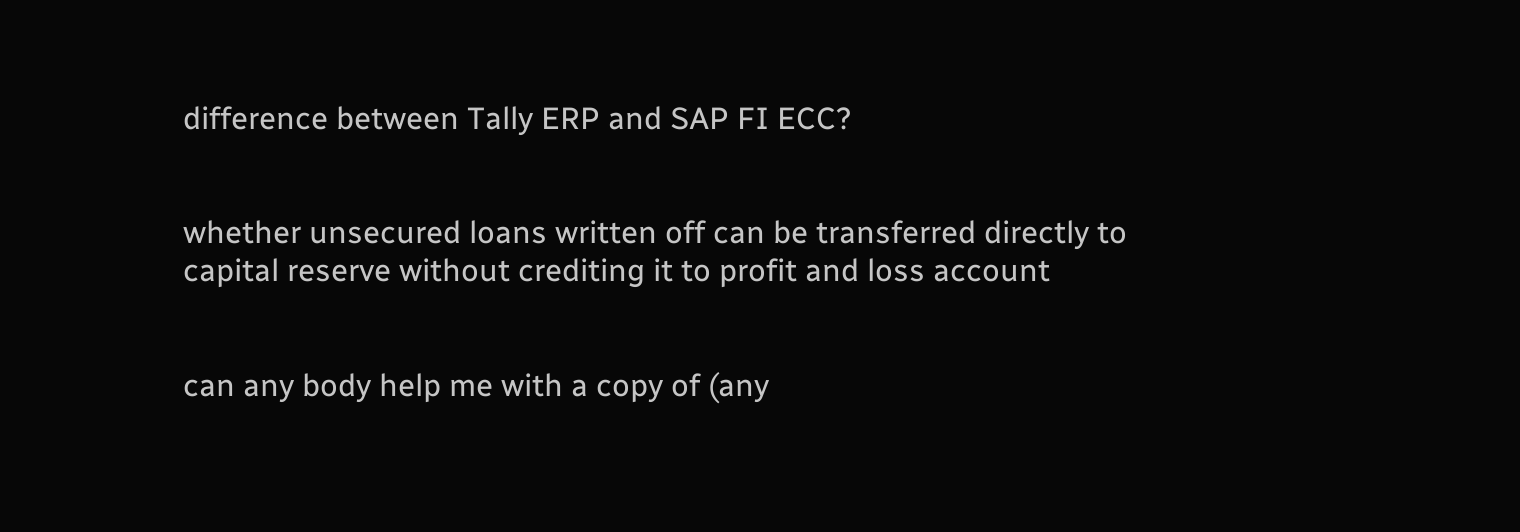difference between Tally ERP and SAP FI ECC?


whether unsecured loans written off can be transferred directly to capital reserve without crediting it to profit and loss account


can any body help me with a copy of (any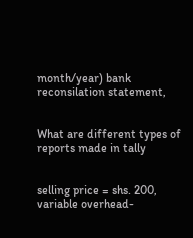month/year) bank reconsilation statement,


What are different types of reports made in tally


selling price = shs. 200, variable overhead-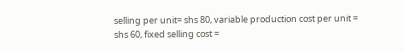selling per unit= shs 80, variable production cost per unit = shs 60, fixed selling cost =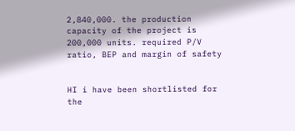2,840,000. the production capacity of the project is 200,000 units. required P/V ratio, BEP and margin of safety


HI i have been shortlisted for the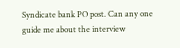Syndicate bank PO post. Can any one guide me about the interview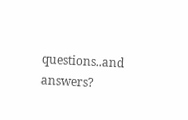questions..and answers?